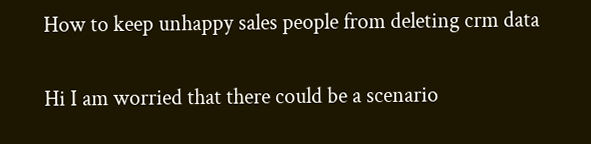How to keep unhappy sales people from deleting crm data

Hi I am worried that there could be a scenario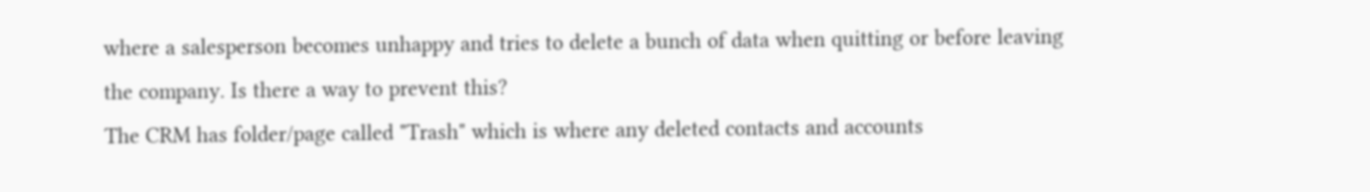where a salesperson becomes unhappy and tries to delete a bunch of data when quitting or before leaving the company. Is there a way to prevent this?
The CRM has folder/page called "Trash" which is where any deleted contacts and accounts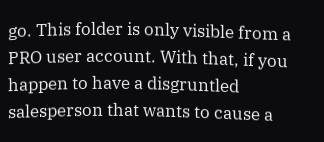go. This folder is only visible from a PRO user account. With that, if you happen to have a disgruntled salesperson that wants to cause a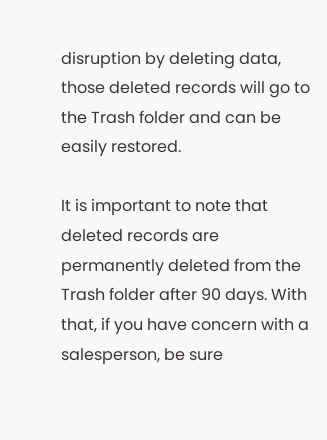disruption by deleting data, those deleted records will go to the Trash folder and can be easily restored.

It is important to note that deleted records are permanently deleted from the Trash folder after 90 days. With that, if you have concern with a salesperson, be sure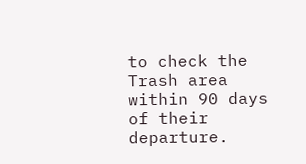to check the Trash area within 90 days of their departure.